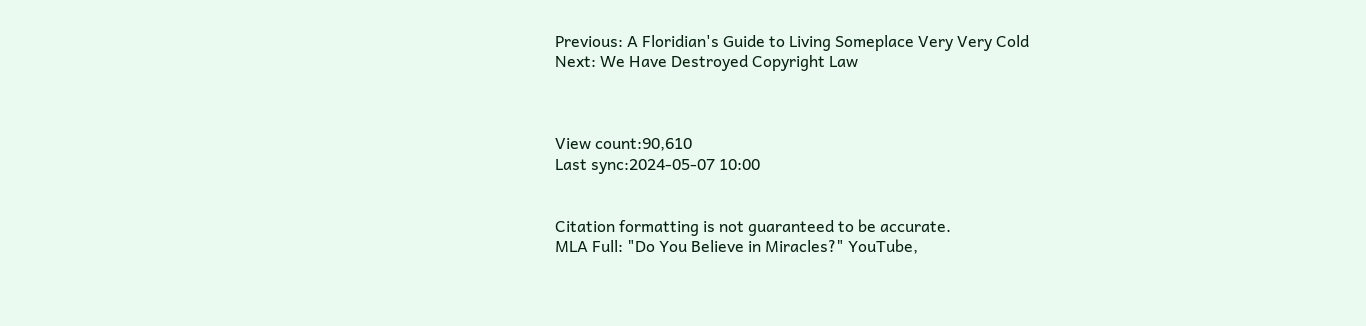Previous: A Floridian's Guide to Living Someplace Very Very Cold
Next: We Have Destroyed Copyright Law



View count:90,610
Last sync:2024-05-07 10:00


Citation formatting is not guaranteed to be accurate.
MLA Full: "Do You Believe in Miracles?" YouTube,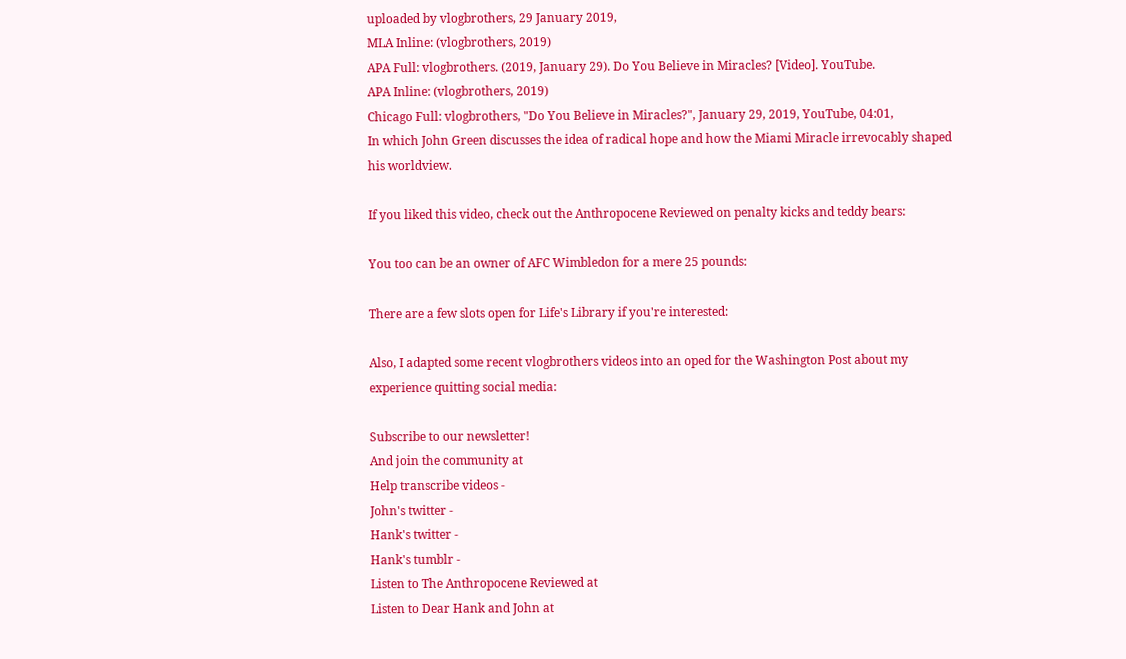uploaded by vlogbrothers, 29 January 2019,
MLA Inline: (vlogbrothers, 2019)
APA Full: vlogbrothers. (2019, January 29). Do You Believe in Miracles? [Video]. YouTube.
APA Inline: (vlogbrothers, 2019)
Chicago Full: vlogbrothers, "Do You Believe in Miracles?", January 29, 2019, YouTube, 04:01,
In which John Green discusses the idea of radical hope and how the Miami Miracle irrevocably shaped his worldview.

If you liked this video, check out the Anthropocene Reviewed on penalty kicks and teddy bears:

You too can be an owner of AFC Wimbledon for a mere 25 pounds:

There are a few slots open for Life's Library if you're interested:

Also, I adapted some recent vlogbrothers videos into an oped for the Washington Post about my experience quitting social media:

Subscribe to our newsletter!
And join the community at
Help transcribe videos -
John's twitter -
Hank's twitter -
Hank's tumblr -
Listen to The Anthropocene Reviewed at
Listen to Dear Hank and John at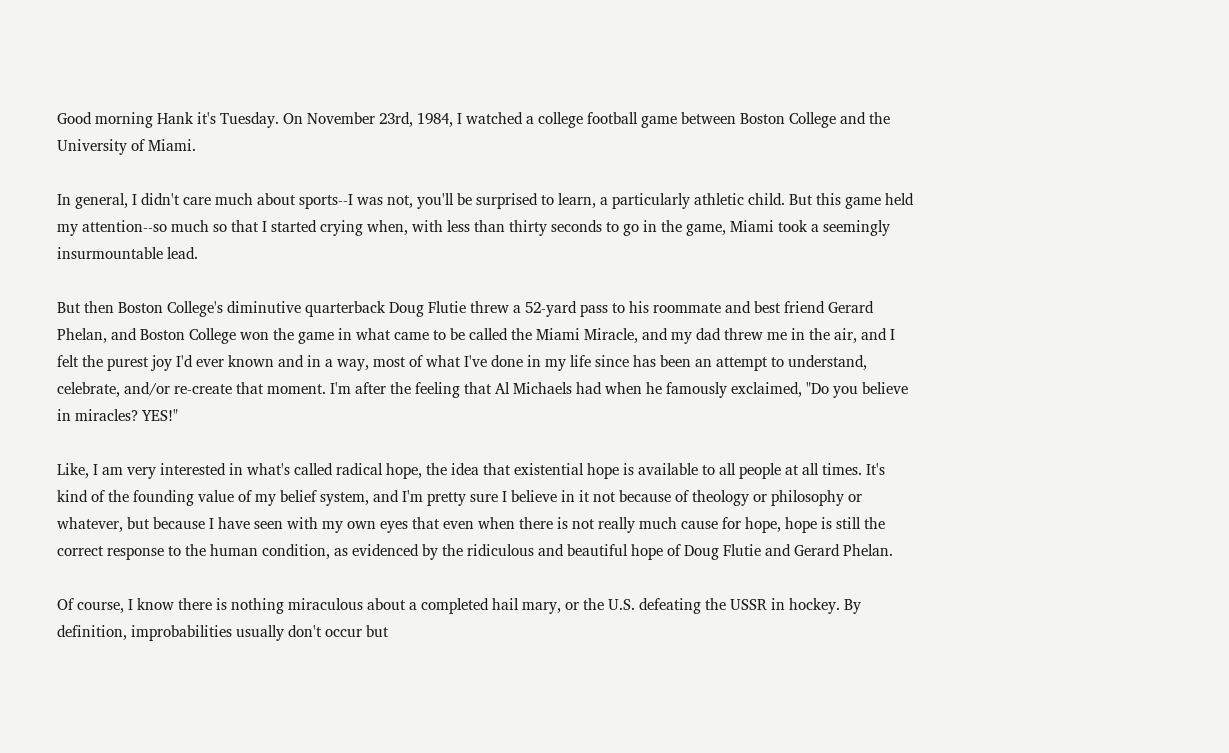Good morning Hank it's Tuesday. On November 23rd, 1984, I watched a college football game between Boston College and the University of Miami.

In general, I didn't care much about sports--I was not, you'll be surprised to learn, a particularly athletic child. But this game held my attention--so much so that I started crying when, with less than thirty seconds to go in the game, Miami took a seemingly insurmountable lead.

But then Boston College's diminutive quarterback Doug Flutie threw a 52-yard pass to his roommate and best friend Gerard Phelan, and Boston College won the game in what came to be called the Miami Miracle, and my dad threw me in the air, and I felt the purest joy I'd ever known and in a way, most of what I've done in my life since has been an attempt to understand, celebrate, and/or re-create that moment. I'm after the feeling that Al Michaels had when he famously exclaimed, "Do you believe in miracles? YES!"

Like, I am very interested in what's called radical hope, the idea that existential hope is available to all people at all times. It's kind of the founding value of my belief system, and I'm pretty sure I believe in it not because of theology or philosophy or whatever, but because I have seen with my own eyes that even when there is not really much cause for hope, hope is still the correct response to the human condition, as evidenced by the ridiculous and beautiful hope of Doug Flutie and Gerard Phelan.

Of course, I know there is nothing miraculous about a completed hail mary, or the U.S. defeating the USSR in hockey. By definition, improbabilities usually don't occur but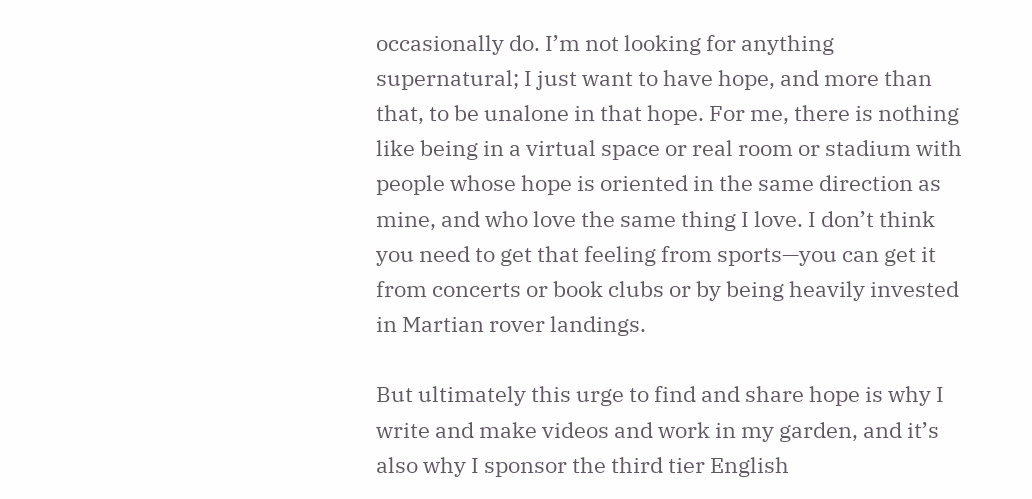occasionally do. I’m not looking for anything supernatural; I just want to have hope, and more than that, to be unalone in that hope. For me, there is nothing like being in a virtual space or real room or stadium with people whose hope is oriented in the same direction as mine, and who love the same thing I love. I don’t think you need to get that feeling from sports—you can get it from concerts or book clubs or by being heavily invested in Martian rover landings.

But ultimately this urge to find and share hope is why I write and make videos and work in my garden, and it’s also why I sponsor the third tier English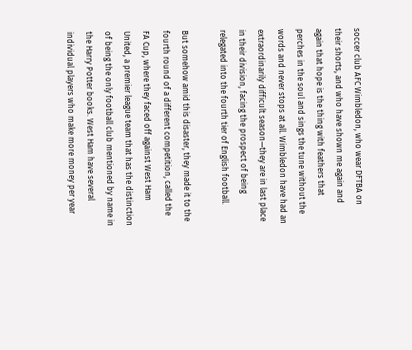soccer club AFC Wimbledon, who wear DFTBA on their shorts, and who have shown me again and again that hope is the thing with feathers that perches in the soul and sings the tune without the words and never stops at all. Wimbledon have had an extraordinarily difficult season—they are in last place in their division, facing the prospect of being relegated into the fourth tier of English football.

But somehow amid this disaster, they made it to the fourth round of a different competition, called the FA Cup, where they faced off against West Ham United, a premier league team that has the distinction of being the only football club mentioned by name in the Harry Potter books. West Ham have several individual players who make more money per year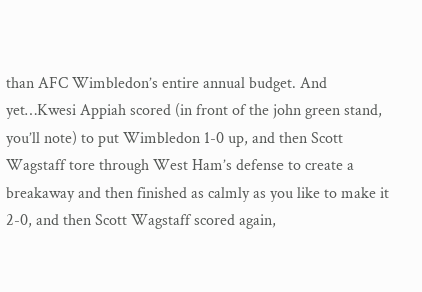than AFC Wimbledon’s entire annual budget. And yet…Kwesi Appiah scored (in front of the john green stand, you’ll note) to put Wimbledon 1-0 up, and then Scott Wagstaff tore through West Ham’s defense to create a breakaway and then finished as calmly as you like to make it 2-0, and then Scott Wagstaff scored again,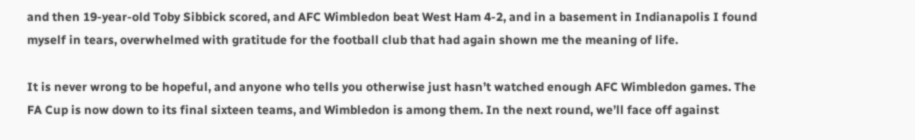and then 19-year-old Toby Sibbick scored, and AFC Wimbledon beat West Ham 4-2, and in a basement in Indianapolis I found myself in tears, overwhelmed with gratitude for the football club that had again shown me the meaning of life.

It is never wrong to be hopeful, and anyone who tells you otherwise just hasn’t watched enough AFC Wimbledon games. The FA Cup is now down to its final sixteen teams, and Wimbledon is among them. In the next round, we’ll face off against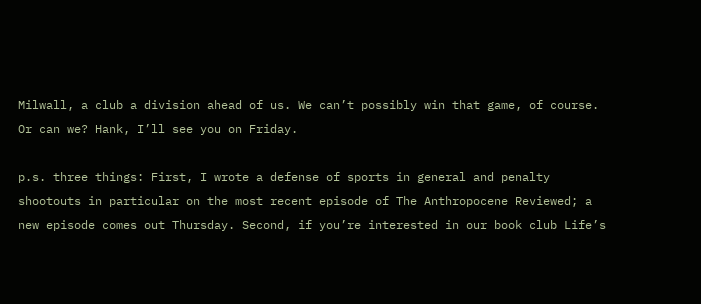Milwall, a club a division ahead of us. We can’t possibly win that game, of course. Or can we? Hank, I’ll see you on Friday.

p.s. three things: First, I wrote a defense of sports in general and penalty shootouts in particular on the most recent episode of The Anthropocene Reviewed; a new episode comes out Thursday. Second, if you’re interested in our book club Life’s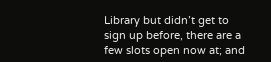Library but didn’t get to sign up before, there are a few slots open now at; and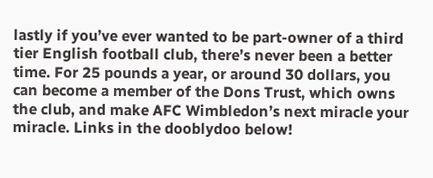lastly if you’ve ever wanted to be part-owner of a third tier English football club, there’s never been a better time. For 25 pounds a year, or around 30 dollars, you can become a member of the Dons Trust, which owns the club, and make AFC Wimbledon’s next miracle your miracle. Links in the dooblydoo below!